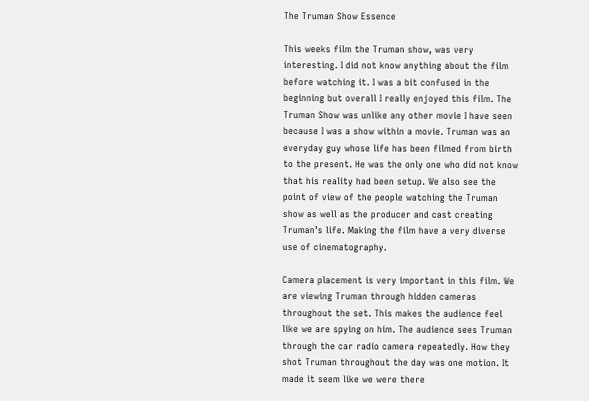The Truman Show Essence

This weeks film the Truman show, was very interesting. I did not know anything about the film before watching it. I was a bit confused in the beginning but overall I really enjoyed this film. The Truman Show was unlike any other movie I have seen because I was a show within a movie. Truman was an everyday guy whose life has been filmed from birth to the present. He was the only one who did not know that his reality had been setup. We also see the point of view of the people watching the Truman show as well as the producer and cast creating Truman’s life. Making the film have a very diverse use of cinematography.

Camera placement is very important in this film. We are viewing Truman through hidden cameras throughout the set. This makes the audience feel like we are spying on him. The audience sees Truman through the car radio camera repeatedly. How they shot Truman throughout the day was one motion. It made it seem like we were there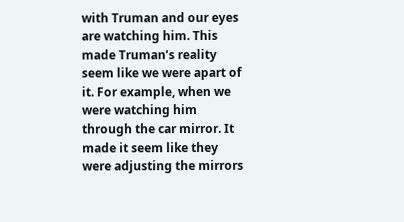with Truman and our eyes are watching him. This made Truman’s reality seem like we were apart of it. For example, when we were watching him through the car mirror. It made it seem like they were adjusting the mirrors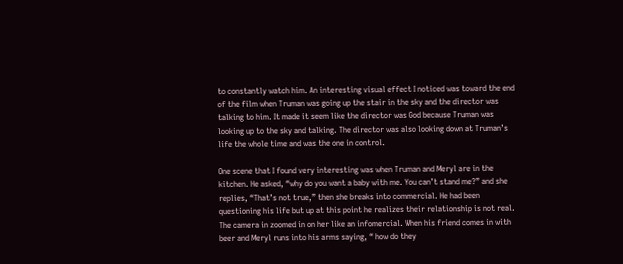to constantly watch him. An interesting visual effect I noticed was toward the end of the film when Truman was going up the stair in the sky and the director was talking to him. It made it seem like the director was God because Truman was looking up to the sky and talking. The director was also looking down at Truman’s life the whole time and was the one in control.

One scene that I found very interesting was when Truman and Meryl are in the kitchen. He asked, “why do you want a baby with me. You can’t stand me?” and she replies, “That’s not true,” then she breaks into commercial. He had been questioning his life but up at this point he realizes their relationship is not real. The camera in zoomed in on her like an infomercial. When his friend comes in with beer and Meryl runs into his arms saying, “ how do they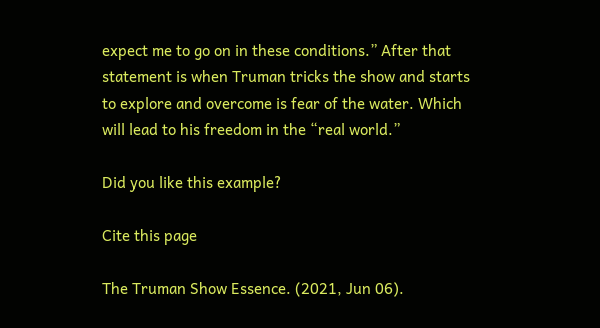expect me to go on in these conditions.” After that statement is when Truman tricks the show and starts to explore and overcome is fear of the water. Which will lead to his freedom in the “real world.”

Did you like this example?

Cite this page

The Truman Show Essence. (2021, Jun 06).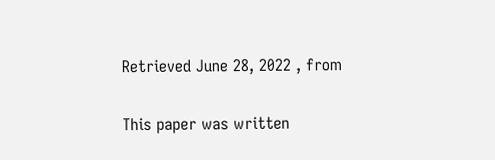Retrieved June 28, 2022 , from

This paper was written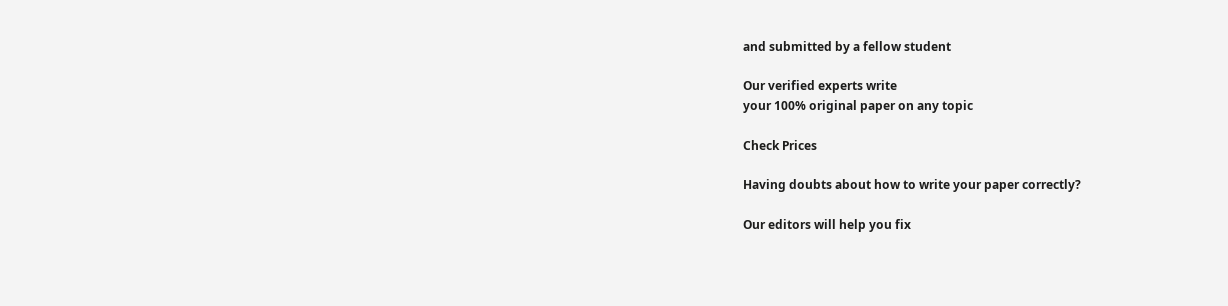and submitted by a fellow student

Our verified experts write
your 100% original paper on any topic

Check Prices

Having doubts about how to write your paper correctly?

Our editors will help you fix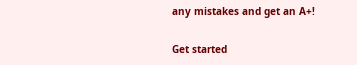any mistakes and get an A+!

Get started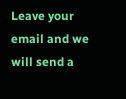Leave your email and we will send a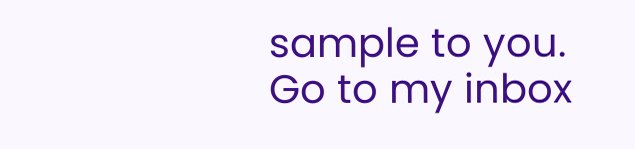sample to you.
Go to my inbox